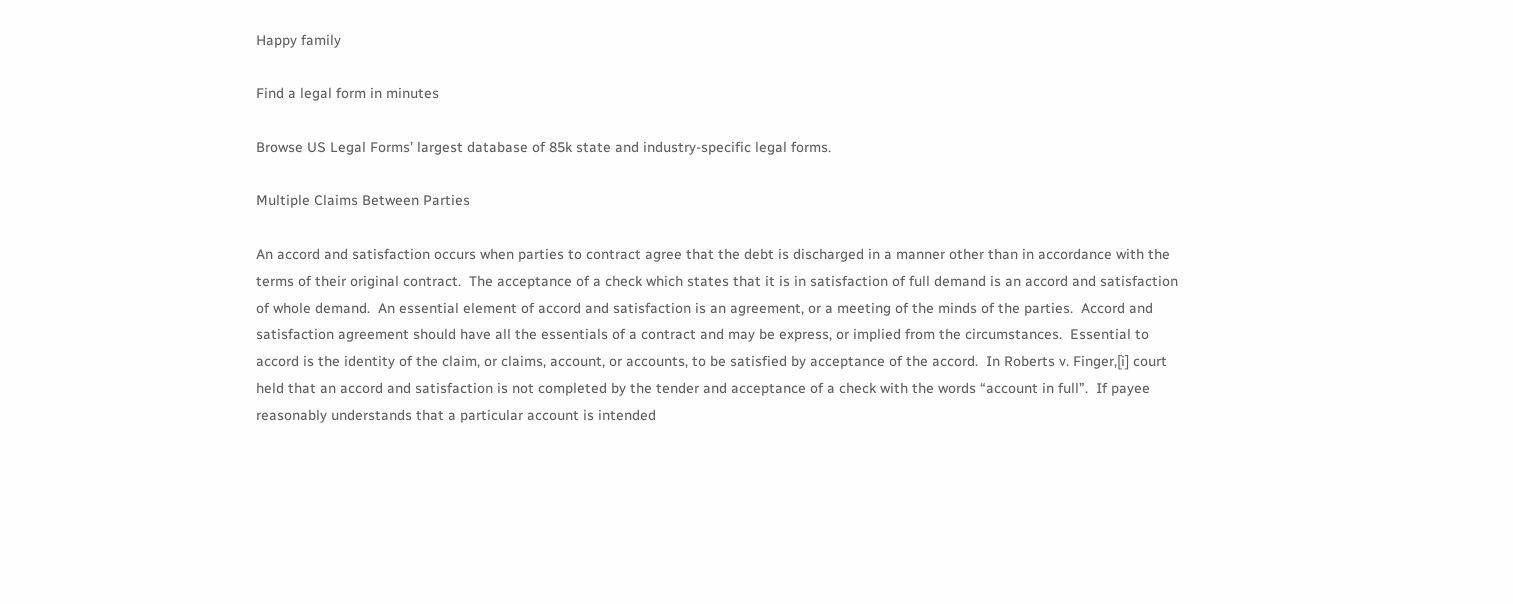Happy family

Find a legal form in minutes

Browse US Legal Forms’ largest database of 85k state and industry-specific legal forms.

Multiple Claims Between Parties

An accord and satisfaction occurs when parties to contract agree that the debt is discharged in a manner other than in accordance with the terms of their original contract.  The acceptance of a check which states that it is in satisfaction of full demand is an accord and satisfaction of whole demand.  An essential element of accord and satisfaction is an agreement, or a meeting of the minds of the parties.  Accord and satisfaction agreement should have all the essentials of a contract and may be express, or implied from the circumstances.  Essential to accord is the identity of the claim, or claims, account, or accounts, to be satisfied by acceptance of the accord.  In Roberts v. Finger,[i] court held that an accord and satisfaction is not completed by the tender and acceptance of a check with the words “account in full”.  If payee reasonably understands that a particular account is intended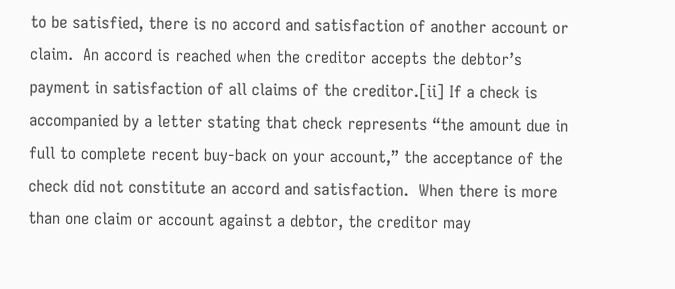to be satisfied, there is no accord and satisfaction of another account or claim.  An accord is reached when the creditor accepts the debtor’s payment in satisfaction of all claims of the creditor.[ii] If a check is accompanied by a letter stating that check represents “the amount due in full to complete recent buy-back on your account,” the acceptance of the check did not constitute an accord and satisfaction.  When there is more than one claim or account against a debtor, the creditor may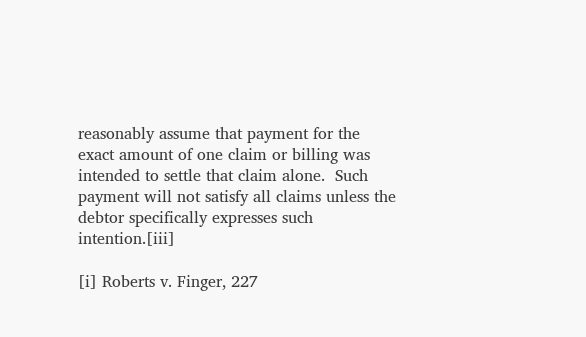reasonably assume that payment for the exact amount of one claim or billing was intended to settle that claim alone.  Such payment will not satisfy all claims unless the debtor specifically expresses such intention.[iii]

[i] Roberts v. Finger, 227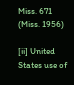Miss. 671 (Miss. 1956)

[ii] United States use of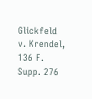Glickfeld v. Krendel, 136 F. Supp. 276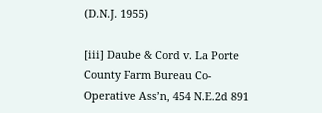(D.N.J. 1955)

[iii] Daube & Cord v. La Porte County Farm Bureau Co-Operative Ass’n, 454 N.E.2d 891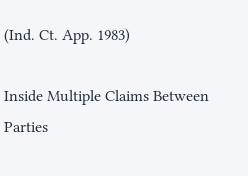(Ind. Ct. App. 1983)

Inside Multiple Claims Between Parties